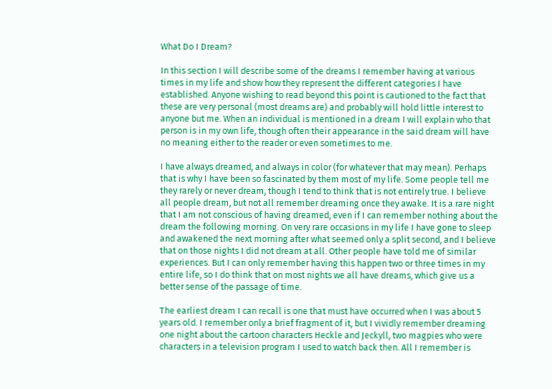What Do I Dream?

In this section I will describe some of the dreams I remember having at various times in my life and show how they represent the different categories I have established. Anyone wishing to read beyond this point is cautioned to the fact that these are very personal (most dreams are) and probably will hold little interest to anyone but me. When an individual is mentioned in a dream I will explain who that person is in my own life, though often their appearance in the said dream will have no meaning either to the reader or even sometimes to me.

I have always dreamed, and always in color (for whatever that may mean). Perhaps that is why I have been so fascinated by them most of my life. Some people tell me they rarely or never dream, though I tend to think that is not entirely true. I believe all people dream, but not all remember dreaming once they awake. It is a rare night that I am not conscious of having dreamed, even if I can remember nothing about the dream the following morning. On very rare occasions in my life I have gone to sleep and awakened the next morning after what seemed only a split second, and I believe that on those nights I did not dream at all. Other people have told me of similar experiences. But I can only remember having this happen two or three times in my entire life, so I do think that on most nights we all have dreams, which give us a better sense of the passage of time.

The earliest dream I can recall is one that must have occurred when I was about 5 years old. I remember only a brief fragment of it, but I vividly remember dreaming one night about the cartoon characters Heckle and Jeckyll, two magpies who were characters in a television program I used to watch back then. All I remember is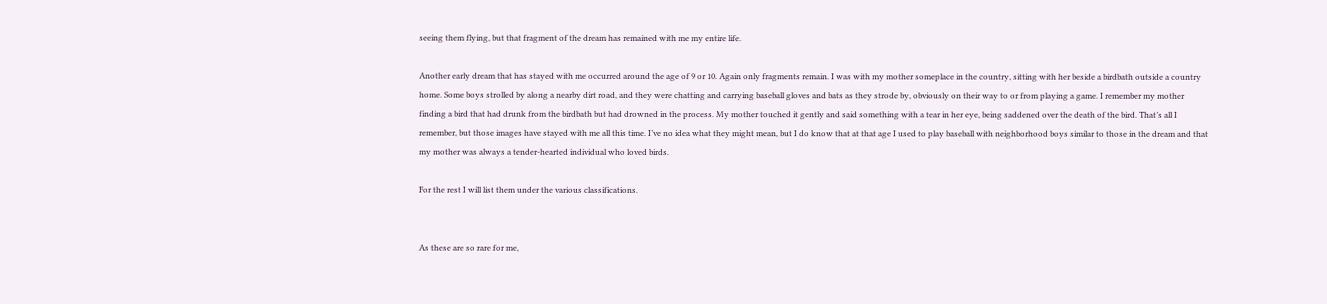seeing them flying, but that fragment of the dream has remained with me my entire life.

Another early dream that has stayed with me occurred around the age of 9 or 10. Again only fragments remain. I was with my mother someplace in the country, sitting with her beside a birdbath outside a country home. Some boys strolled by along a nearby dirt road, and they were chatting and carrying baseball gloves and bats as they strode by, obviously on their way to or from playing a game. I remember my mother finding a bird that had drunk from the birdbath but had drowned in the process. My mother touched it gently and said something with a tear in her eye, being saddened over the death of the bird. That’s all I remember, but those images have stayed with me all this time. I’ve no idea what they might mean, but I do know that at that age I used to play baseball with neighborhood boys similar to those in the dream and that my mother was always a tender-hearted individual who loved birds.

For the rest I will list them under the various classifications.


As these are so rare for me,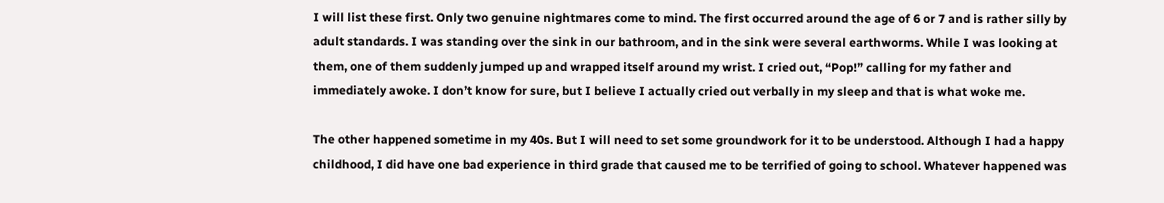I will list these first. Only two genuine nightmares come to mind. The first occurred around the age of 6 or 7 and is rather silly by adult standards. I was standing over the sink in our bathroom, and in the sink were several earthworms. While I was looking at them, one of them suddenly jumped up and wrapped itself around my wrist. I cried out, “Pop!” calling for my father and immediately awoke. I don’t know for sure, but I believe I actually cried out verbally in my sleep and that is what woke me.

The other happened sometime in my 40s. But I will need to set some groundwork for it to be understood. Although I had a happy childhood, I did have one bad experience in third grade that caused me to be terrified of going to school. Whatever happened was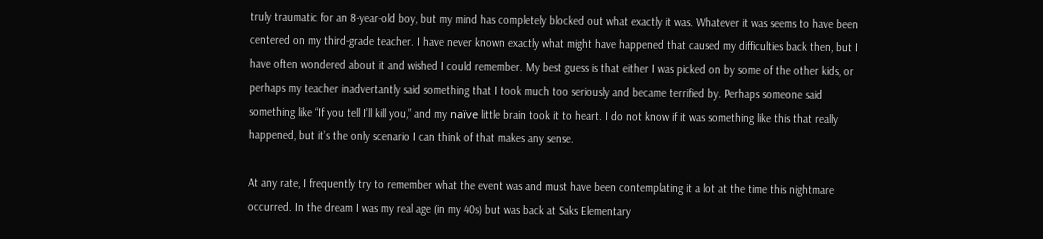truly traumatic for an 8-year-old boy, but my mind has completely blocked out what exactly it was. Whatever it was seems to have been centered on my third-grade teacher. I have never known exactly what might have happened that caused my difficulties back then, but I have often wondered about it and wished I could remember. My best guess is that either I was picked on by some of the other kids, or perhaps my teacher inadvertantly said something that I took much too seriously and became terrified by. Perhaps someone said something like “If you tell I’ll kill you,” and my naïve little brain took it to heart. I do not know if it was something like this that really happened, but it’s the only scenario I can think of that makes any sense.

At any rate, I frequently try to remember what the event was and must have been contemplating it a lot at the time this nightmare occurred. In the dream I was my real age (in my 40s) but was back at Saks Elementary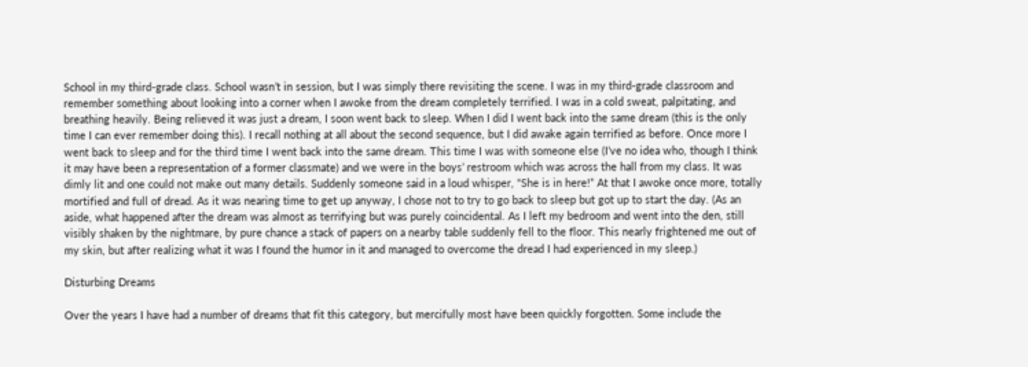School in my third-grade class. School wasn’t in session, but I was simply there revisiting the scene. I was in my third-grade classroom and remember something about looking into a corner when I awoke from the dream completely terrified. I was in a cold sweat, palpitating, and breathing heavily. Being relieved it was just a dream, I soon went back to sleep. When I did I went back into the same dream (this is the only time I can ever remember doing this). I recall nothing at all about the second sequence, but I did awake again terrified as before. Once more I went back to sleep and for the third time I went back into the same dream. This time I was with someone else (I’ve no idea who, though I think it may have been a representation of a former classmate) and we were in the boys’ restroom which was across the hall from my class. It was dimly lit and one could not make out many details. Suddenly someone said in a loud whisper, “She is in here!” At that I awoke once more, totally mortified and full of dread. As it was nearing time to get up anyway, I chose not to try to go back to sleep but got up to start the day. (As an aside, what happened after the dream was almost as terrifying but was purely coincidental. As I left my bedroom and went into the den, still visibly shaken by the nightmare, by pure chance a stack of papers on a nearby table suddenly fell to the floor. This nearly frightened me out of my skin, but after realizing what it was I found the humor in it and managed to overcome the dread I had experienced in my sleep.)

Disturbing Dreams

Over the years I have had a number of dreams that fit this category, but mercifully most have been quickly forgotten. Some include the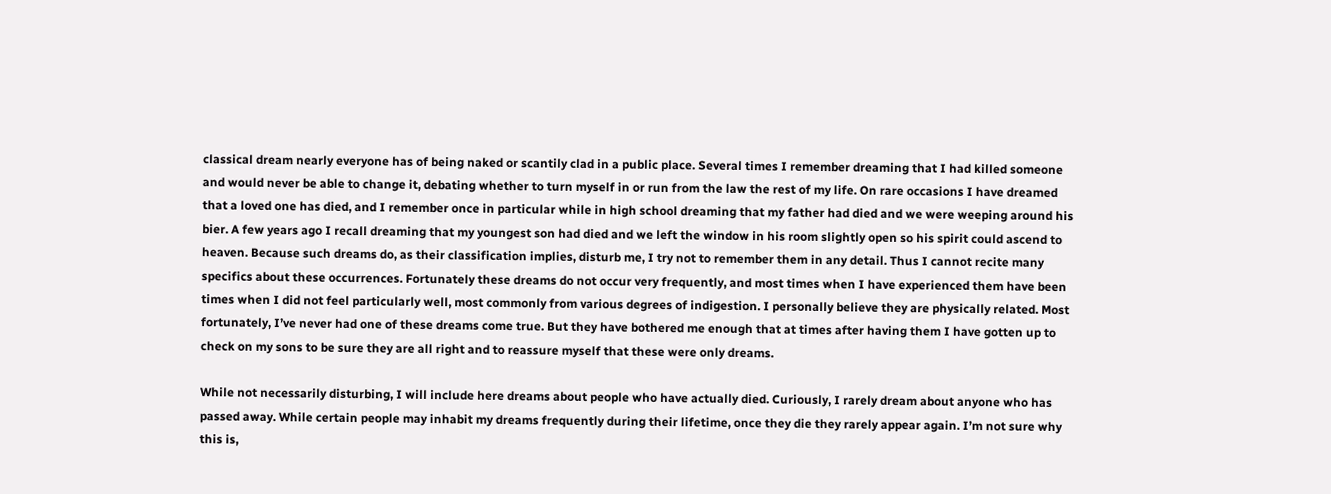classical dream nearly everyone has of being naked or scantily clad in a public place. Several times I remember dreaming that I had killed someone and would never be able to change it, debating whether to turn myself in or run from the law the rest of my life. On rare occasions I have dreamed that a loved one has died, and I remember once in particular while in high school dreaming that my father had died and we were weeping around his bier. A few years ago I recall dreaming that my youngest son had died and we left the window in his room slightly open so his spirit could ascend to heaven. Because such dreams do, as their classification implies, disturb me, I try not to remember them in any detail. Thus I cannot recite many specifics about these occurrences. Fortunately these dreams do not occur very frequently, and most times when I have experienced them have been times when I did not feel particularly well, most commonly from various degrees of indigestion. I personally believe they are physically related. Most fortunately, I’ve never had one of these dreams come true. But they have bothered me enough that at times after having them I have gotten up to check on my sons to be sure they are all right and to reassure myself that these were only dreams.

While not necessarily disturbing, I will include here dreams about people who have actually died. Curiously, I rarely dream about anyone who has passed away. While certain people may inhabit my dreams frequently during their lifetime, once they die they rarely appear again. I’m not sure why this is,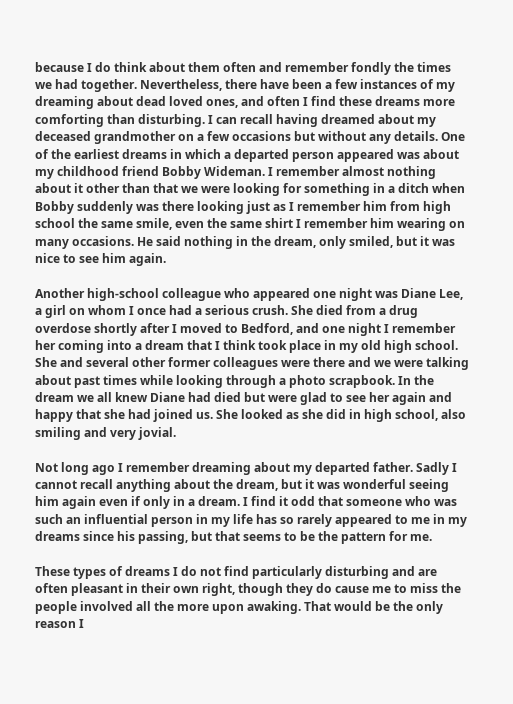because I do think about them often and remember fondly the times we had together. Nevertheless, there have been a few instances of my dreaming about dead loved ones, and often I find these dreams more comforting than disturbing. I can recall having dreamed about my deceased grandmother on a few occasions but without any details. One of the earliest dreams in which a departed person appeared was about my childhood friend Bobby Wideman. I remember almost nothing about it other than that we were looking for something in a ditch when Bobby suddenly was there looking just as I remember him from high school the same smile, even the same shirt I remember him wearing on many occasions. He said nothing in the dream, only smiled, but it was nice to see him again.

Another high-school colleague who appeared one night was Diane Lee, a girl on whom I once had a serious crush. She died from a drug overdose shortly after I moved to Bedford, and one night I remember her coming into a dream that I think took place in my old high school. She and several other former colleagues were there and we were talking about past times while looking through a photo scrapbook. In the dream we all knew Diane had died but were glad to see her again and happy that she had joined us. She looked as she did in high school, also smiling and very jovial.

Not long ago I remember dreaming about my departed father. Sadly I cannot recall anything about the dream, but it was wonderful seeing him again even if only in a dream. I find it odd that someone who was such an influential person in my life has so rarely appeared to me in my dreams since his passing, but that seems to be the pattern for me.

These types of dreams I do not find particularly disturbing and are often pleasant in their own right, though they do cause me to miss the people involved all the more upon awaking. That would be the only reason I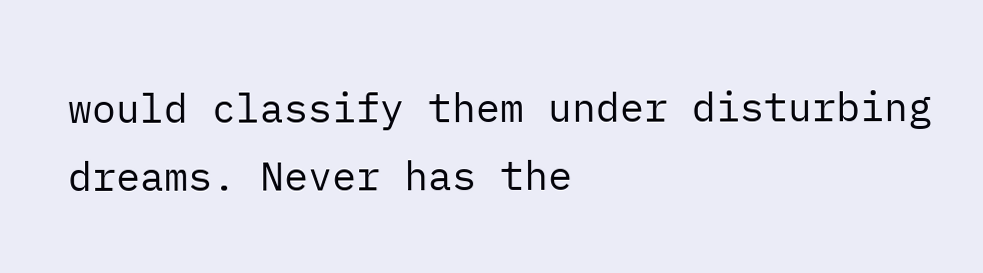would classify them under disturbing dreams. Never has the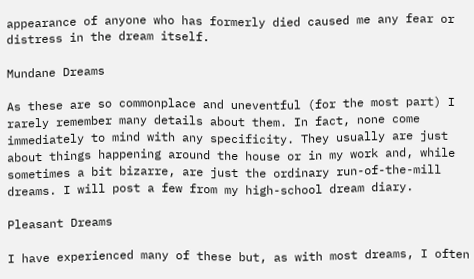appearance of anyone who has formerly died caused me any fear or distress in the dream itself.

Mundane Dreams

As these are so commonplace and uneventful (for the most part) I rarely remember many details about them. In fact, none come immediately to mind with any specificity. They usually are just about things happening around the house or in my work and, while sometimes a bit bizarre, are just the ordinary run-of-the-mill dreams. I will post a few from my high-school dream diary.

Pleasant Dreams

I have experienced many of these but, as with most dreams, I often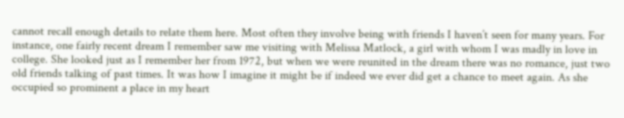cannot recall enough details to relate them here. Most often they involve being with friends I haven’t seen for many years. For instance, one fairly recent dream I remember saw me visiting with Melissa Matlock, a girl with whom I was madly in love in college. She looked just as I remember her from 1972, but when we were reunited in the dream there was no romance, just two old friends talking of past times. It was how I imagine it might be if indeed we ever did get a chance to meet again. As she occupied so prominent a place in my heart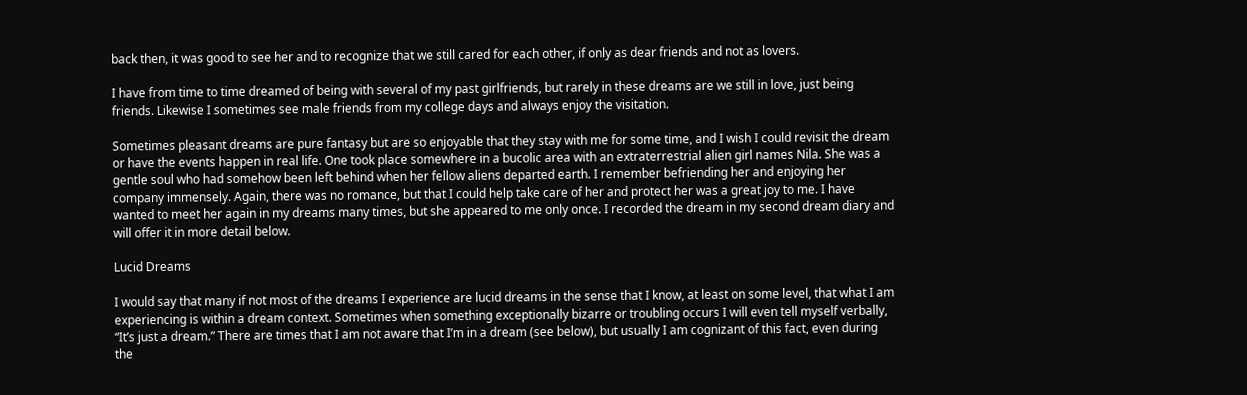back then, it was good to see her and to recognize that we still cared for each other, if only as dear friends and not as lovers.

I have from time to time dreamed of being with several of my past girlfriends, but rarely in these dreams are we still in love, just being friends. Likewise I sometimes see male friends from my college days and always enjoy the visitation.

Sometimes pleasant dreams are pure fantasy but are so enjoyable that they stay with me for some time, and I wish I could revisit the dream or have the events happen in real life. One took place somewhere in a bucolic area with an extraterrestrial alien girl names Nila. She was a gentle soul who had somehow been left behind when her fellow aliens departed earth. I remember befriending her and enjoying her company immensely. Again, there was no romance, but that I could help take care of her and protect her was a great joy to me. I have wanted to meet her again in my dreams many times, but she appeared to me only once. I recorded the dream in my second dream diary and will offer it in more detail below.

Lucid Dreams

I would say that many if not most of the dreams I experience are lucid dreams in the sense that I know, at least on some level, that what I am experiencing is within a dream context. Sometimes when something exceptionally bizarre or troubling occurs I will even tell myself verbally, “It’s just a dream.” There are times that I am not aware that I’m in a dream (see below), but usually I am cognizant of this fact, even during the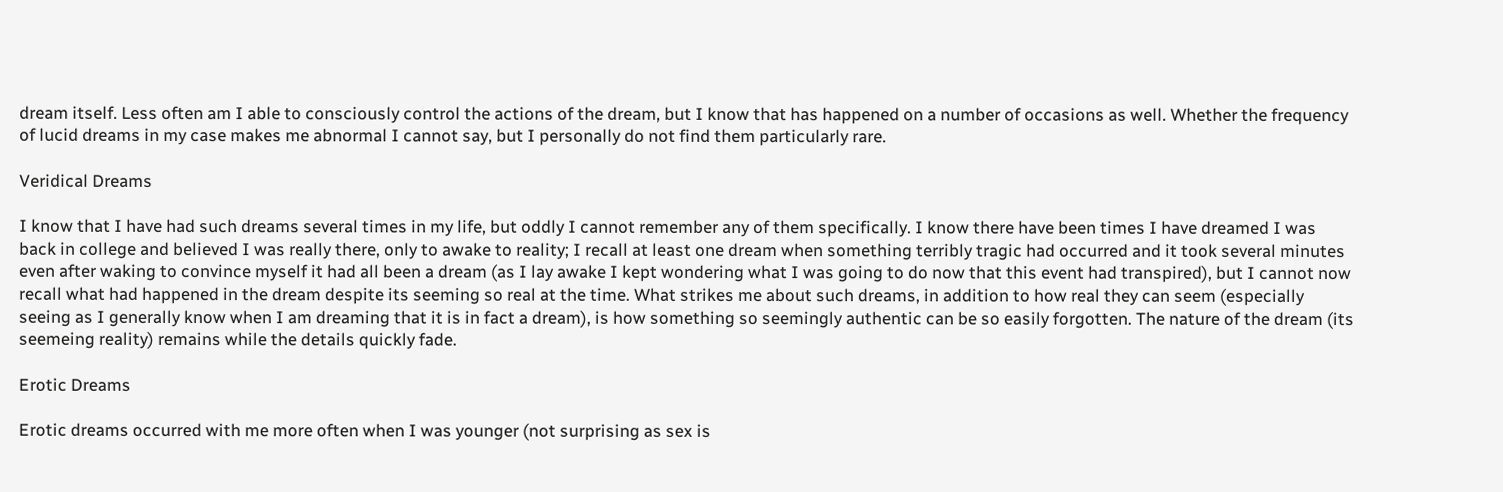dream itself. Less often am I able to consciously control the actions of the dream, but I know that has happened on a number of occasions as well. Whether the frequency of lucid dreams in my case makes me abnormal I cannot say, but I personally do not find them particularly rare.

Veridical Dreams

I know that I have had such dreams several times in my life, but oddly I cannot remember any of them specifically. I know there have been times I have dreamed I was back in college and believed I was really there, only to awake to reality; I recall at least one dream when something terribly tragic had occurred and it took several minutes even after waking to convince myself it had all been a dream (as I lay awake I kept wondering what I was going to do now that this event had transpired), but I cannot now recall what had happened in the dream despite its seeming so real at the time. What strikes me about such dreams, in addition to how real they can seem (especially seeing as I generally know when I am dreaming that it is in fact a dream), is how something so seemingly authentic can be so easily forgotten. The nature of the dream (its seemeing reality) remains while the details quickly fade.

Erotic Dreams

Erotic dreams occurred with me more often when I was younger (not surprising as sex is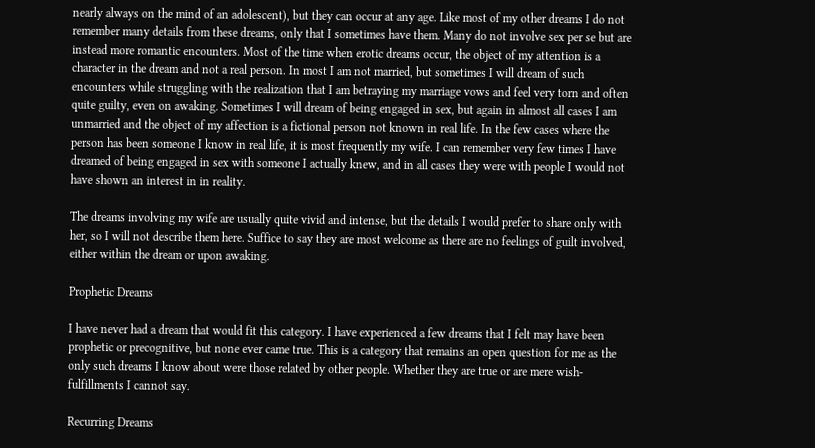nearly always on the mind of an adolescent), but they can occur at any age. Like most of my other dreams I do not remember many details from these dreams, only that I sometimes have them. Many do not involve sex per se but are instead more romantic encounters. Most of the time when erotic dreams occur, the object of my attention is a character in the dream and not a real person. In most I am not married, but sometimes I will dream of such encounters while struggling with the realization that I am betraying my marriage vows and feel very torn and often quite guilty, even on awaking. Sometimes I will dream of being engaged in sex, but again in almost all cases I am unmarried and the object of my affection is a fictional person not known in real life. In the few cases where the person has been someone I know in real life, it is most frequently my wife. I can remember very few times I have dreamed of being engaged in sex with someone I actually knew, and in all cases they were with people I would not have shown an interest in in reality.

The dreams involving my wife are usually quite vivid and intense, but the details I would prefer to share only with her, so I will not describe them here. Suffice to say they are most welcome as there are no feelings of guilt involved, either within the dream or upon awaking.

Prophetic Dreams

I have never had a dream that would fit this category. I have experienced a few dreams that I felt may have been prophetic or precognitive, but none ever came true. This is a category that remains an open question for me as the only such dreams I know about were those related by other people. Whether they are true or are mere wish-fulfillments I cannot say.

Recurring Dreams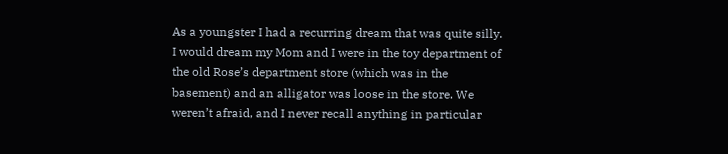As a youngster I had a recurring dream that was quite silly. I would dream my Mom and I were in the toy department of the old Rose’s department store (which was in the basement) and an alligator was loose in the store. We weren’t afraid, and I never recall anything in particular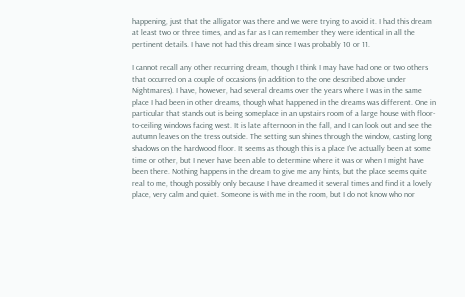happening, just that the alligator was there and we were trying to avoid it. I had this dream at least two or three times, and as far as I can remember they were identical in all the pertinent details. I have not had this dream since I was probably 10 or 11.

I cannot recall any other recurring dream, though I think I may have had one or two others that occurred on a couple of occasions (in addition to the one described above under Nightmares). I have, however, had several dreams over the years where I was in the same place I had been in other dreams, though what happened in the dreams was different. One in particular that stands out is being someplace in an upstairs room of a large house with floor-to-ceiling windows facing west. It is late afternoon in the fall, and I can look out and see the autumn leaves on the tress outside. The setting sun shines through the window, casting long shadows on the hardwood floor. It seems as though this is a place I’ve actually been at some time or other, but I never have been able to determine where it was or when I might have been there. Nothing happens in the dream to give me any hints, but the place seems quite real to me, though possibly only because I have dreamed it several times and find it a lovely place, very calm and quiet. Someone is with me in the room, but I do not know who nor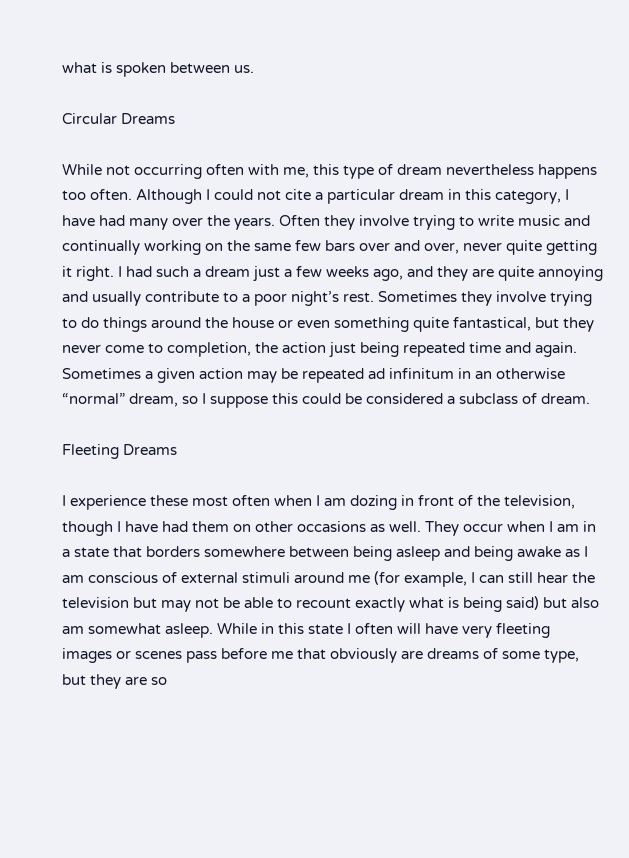what is spoken between us.

Circular Dreams

While not occurring often with me, this type of dream nevertheless happens too often. Although I could not cite a particular dream in this category, I have had many over the years. Often they involve trying to write music and continually working on the same few bars over and over, never quite getting it right. I had such a dream just a few weeks ago, and they are quite annoying and usually contribute to a poor night’s rest. Sometimes they involve trying to do things around the house or even something quite fantastical, but they never come to completion, the action just being repeated time and again. Sometimes a given action may be repeated ad infinitum in an otherwise “normal” dream, so I suppose this could be considered a subclass of dream.

Fleeting Dreams

I experience these most often when I am dozing in front of the television, though I have had them on other occasions as well. They occur when I am in a state that borders somewhere between being asleep and being awake as I am conscious of external stimuli around me (for example, I can still hear the television but may not be able to recount exactly what is being said) but also am somewhat asleep. While in this state I often will have very fleeting images or scenes pass before me that obviously are dreams of some type, but they are so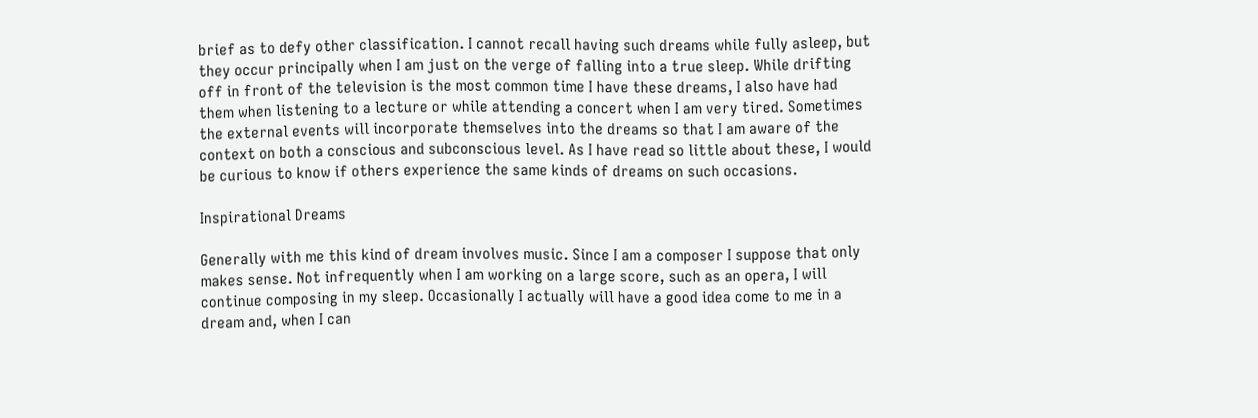brief as to defy other classification. I cannot recall having such dreams while fully asleep, but they occur principally when I am just on the verge of falling into a true sleep. While drifting off in front of the television is the most common time I have these dreams, I also have had them when listening to a lecture or while attending a concert when I am very tired. Sometimes the external events will incorporate themselves into the dreams so that I am aware of the context on both a conscious and subconscious level. As I have read so little about these, I would be curious to know if others experience the same kinds of dreams on such occasions.

Inspirational Dreams

Generally with me this kind of dream involves music. Since I am a composer I suppose that only makes sense. Not infrequently when I am working on a large score, such as an opera, I will continue composing in my sleep. Occasionally I actually will have a good idea come to me in a dream and, when I can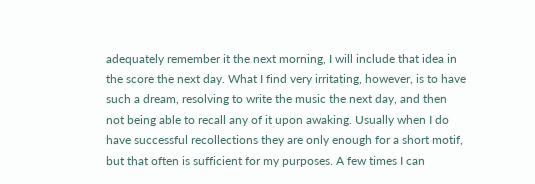adequately remember it the next morning, I will include that idea in the score the next day. What I find very irritating, however, is to have such a dream, resolving to write the music the next day, and then not being able to recall any of it upon awaking. Usually when I do have successful recollections they are only enough for a short motif, but that often is sufficient for my purposes. A few times I can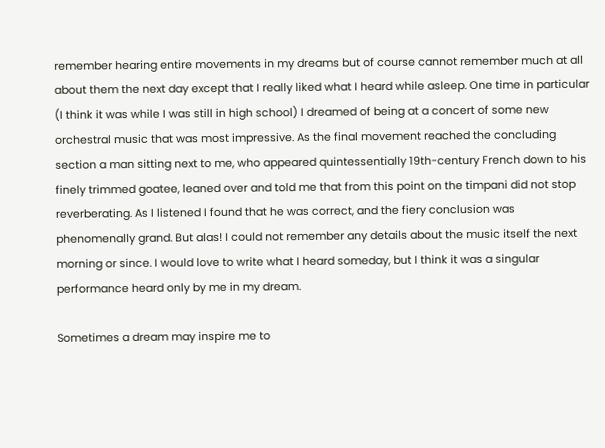remember hearing entire movements in my dreams but of course cannot remember much at all about them the next day except that I really liked what I heard while asleep. One time in particular (I think it was while I was still in high school) I dreamed of being at a concert of some new orchestral music that was most impressive. As the final movement reached the concluding section a man sitting next to me, who appeared quintessentially 19th-century French down to his finely trimmed goatee, leaned over and told me that from this point on the timpani did not stop reverberating. As I listened I found that he was correct, and the fiery conclusion was phenomenally grand. But alas! I could not remember any details about the music itself the next morning or since. I would love to write what I heard someday, but I think it was a singular performance heard only by me in my dream.

Sometimes a dream may inspire me to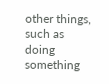other things, such as doing something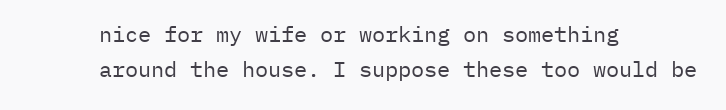nice for my wife or working on something around the house. I suppose these too would be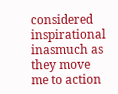considered inspirational inasmuch as they move me to action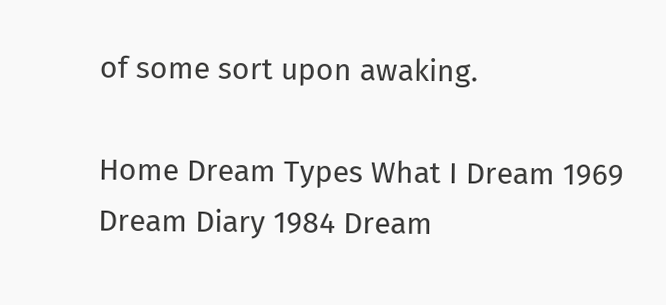of some sort upon awaking.

Home Dream Types What I Dream 1969 Dream Diary 1984 Dream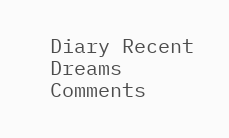Diary Recent Dreams Comments